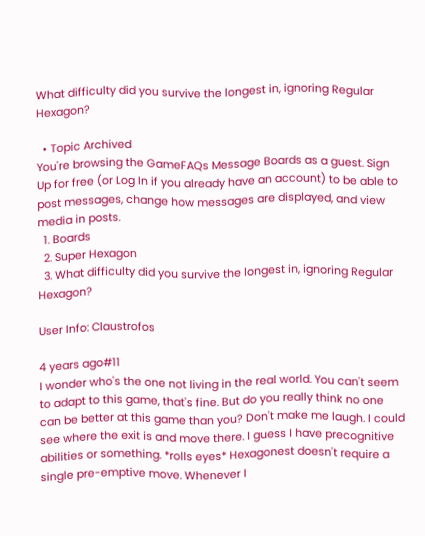What difficulty did you survive the longest in, ignoring Regular Hexagon?

  • Topic Archived
You're browsing the GameFAQs Message Boards as a guest. Sign Up for free (or Log In if you already have an account) to be able to post messages, change how messages are displayed, and view media in posts.
  1. Boards
  2. Super Hexagon
  3. What difficulty did you survive the longest in, ignoring Regular Hexagon?

User Info: Claustrofos

4 years ago#11
I wonder who's the one not living in the real world. You can't seem to adapt to this game, that's fine. But do you really think no one can be better at this game than you? Don't make me laugh. I could see where the exit is and move there. I guess I have precognitive abilities or something. *rolls eyes* Hexagonest doesn't require a single pre-emptive move. Whenever I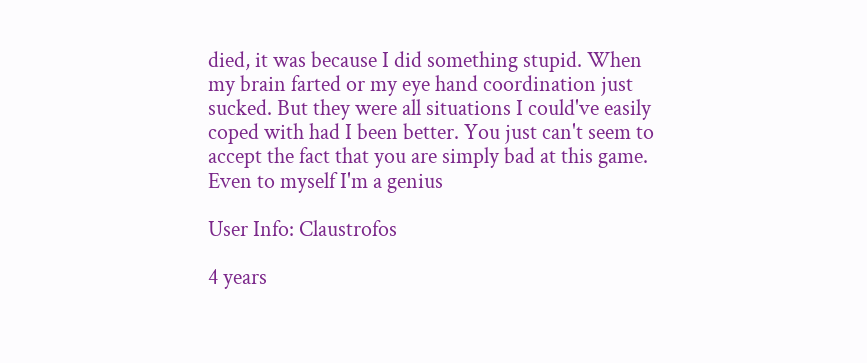died, it was because I did something stupid. When my brain farted or my eye hand coordination just sucked. But they were all situations I could've easily coped with had I been better. You just can't seem to accept the fact that you are simply bad at this game.
Even to myself I'm a genius

User Info: Claustrofos

4 years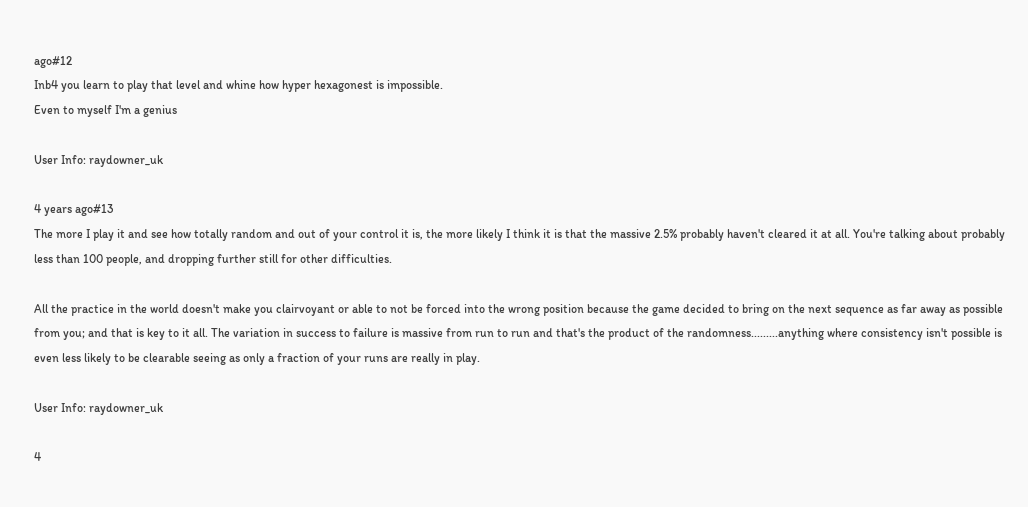ago#12
Inb4 you learn to play that level and whine how hyper hexagonest is impossible.
Even to myself I'm a genius

User Info: raydowner_uk

4 years ago#13
The more I play it and see how totally random and out of your control it is, the more likely I think it is that the massive 2.5% probably haven't cleared it at all. You're talking about probably less than 100 people, and dropping further still for other difficulties.

All the practice in the world doesn't make you clairvoyant or able to not be forced into the wrong position because the game decided to bring on the next sequence as far away as possible from you; and that is key to it all. The variation in success to failure is massive from run to run and that's the product of the randomness.........anything where consistency isn't possible is even less likely to be clearable seeing as only a fraction of your runs are really in play.

User Info: raydowner_uk

4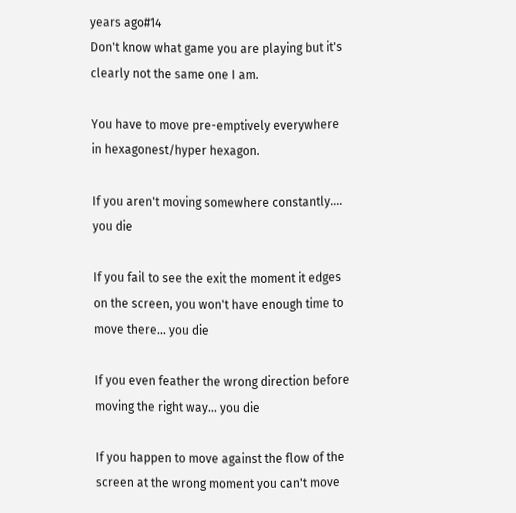years ago#14
Don't know what game you are playing but it's clearly not the same one I am.

You have to move pre-emptively everywhere in hexagonest/hyper hexagon.

If you aren't moving somewhere constantly.... you die

If you fail to see the exit the moment it edges on the screen, you won't have enough time to move there... you die

If you even feather the wrong direction before moving the right way... you die

If you happen to move against the flow of the screen at the wrong moment you can't move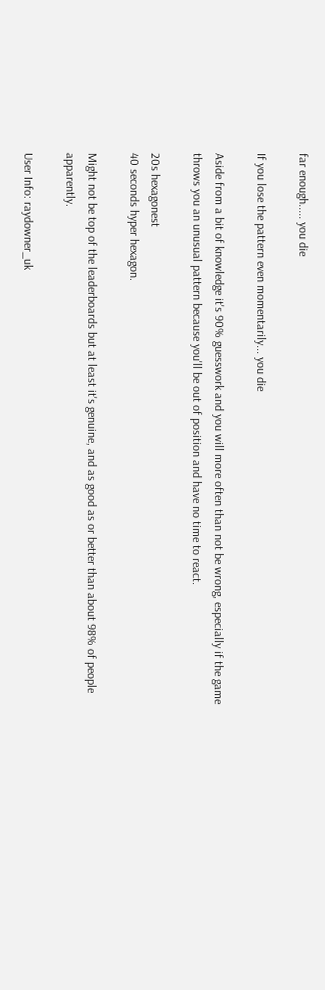far enough..... you die

If you lose the pattern even momentarily... you die

Aside from a bit of knowledge it's 90% guesswork and you will more often than not be wrong, especially if the game throws you an unusual pattern because you'll be out of position and have no time to react.

20s hexagonest
40 seconds hyper hexagon.

Might not be top of the leaderboards but at least it's genuine, and as good as or better than about 98% of people apparently.

User Info: raydowner_uk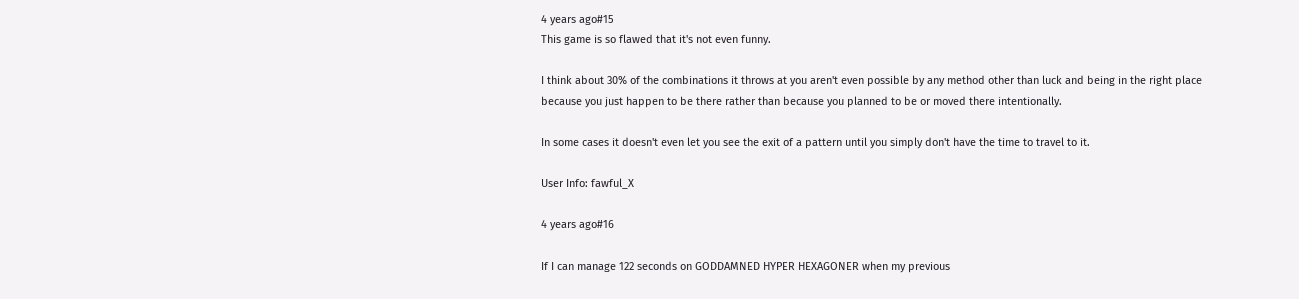4 years ago#15
This game is so flawed that it's not even funny.

I think about 30% of the combinations it throws at you aren't even possible by any method other than luck and being in the right place because you just happen to be there rather than because you planned to be or moved there intentionally.

In some cases it doesn't even let you see the exit of a pattern until you simply don't have the time to travel to it.

User Info: fawful_X

4 years ago#16

If I can manage 122 seconds on GODDAMNED HYPER HEXAGONER when my previous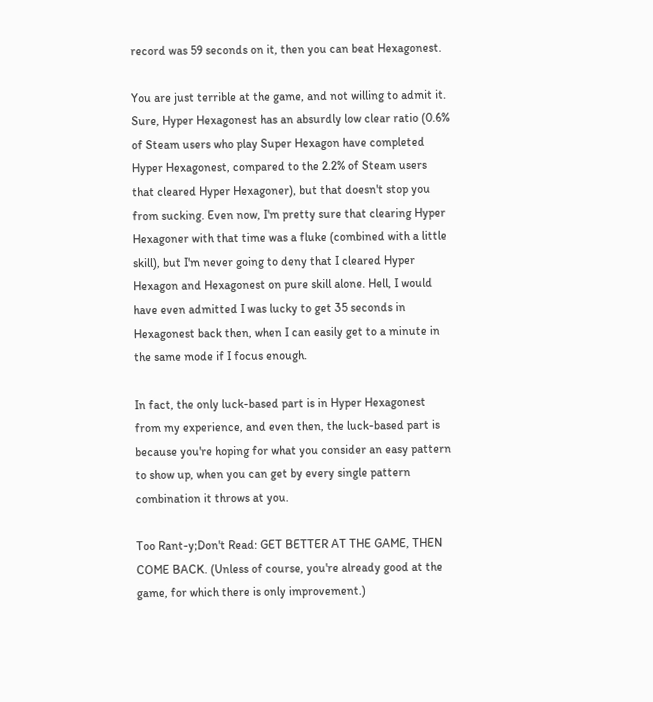record was 59 seconds on it, then you can beat Hexagonest.

You are just terrible at the game, and not willing to admit it. Sure, Hyper Hexagonest has an absurdly low clear ratio (0.6% of Steam users who play Super Hexagon have completed Hyper Hexagonest, compared to the 2.2% of Steam users that cleared Hyper Hexagoner), but that doesn't stop you from sucking. Even now, I'm pretty sure that clearing Hyper Hexagoner with that time was a fluke (combined with a little skill), but I'm never going to deny that I cleared Hyper Hexagon and Hexagonest on pure skill alone. Hell, I would have even admitted I was lucky to get 35 seconds in Hexagonest back then, when I can easily get to a minute in the same mode if I focus enough.

In fact, the only luck-based part is in Hyper Hexagonest from my experience, and even then, the luck-based part is because you're hoping for what you consider an easy pattern to show up, when you can get by every single pattern combination it throws at you.

Too Rant-y;Don't Read: GET BETTER AT THE GAME, THEN COME BACK. (Unless of course, you're already good at the game, for which there is only improvement.)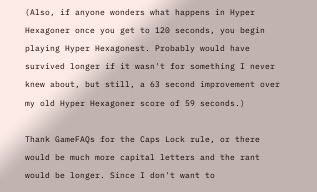(Also, if anyone wonders what happens in Hyper Hexagoner once you get to 120 seconds, you begin playing Hyper Hexagonest. Probably would have survived longer if it wasn't for something I never knew about, but still, a 63 second improvement over my old Hyper Hexagoner score of 59 seconds.)

Thank GameFAQs for the Caps Lock rule, or there would be much more capital letters and the rant would be longer. Since I don't want to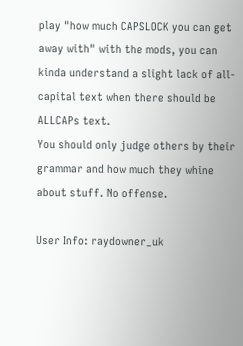play "how much CAPSLOCK you can get away with" with the mods, you can kinda understand a slight lack of all-capital text when there should be ALLCAPs text.
You should only judge others by their grammar and how much they whine about stuff. No offense.

User Info: raydowner_uk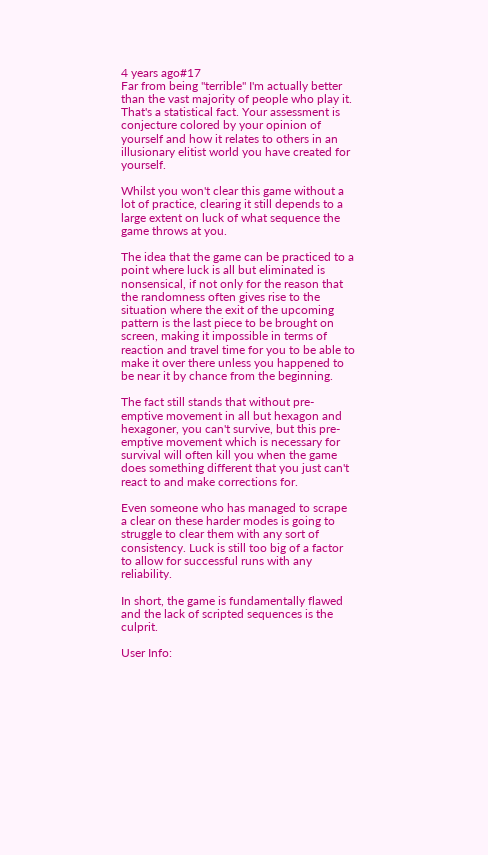4 years ago#17
Far from being "terrible" I'm actually better than the vast majority of people who play it. That's a statistical fact. Your assessment is conjecture colored by your opinion of yourself and how it relates to others in an illusionary elitist world you have created for yourself.

Whilst you won't clear this game without a lot of practice, clearing it still depends to a large extent on luck of what sequence the game throws at you.

The idea that the game can be practiced to a point where luck is all but eliminated is nonsensical, if not only for the reason that the randomness often gives rise to the situation where the exit of the upcoming pattern is the last piece to be brought on screen, making it impossible in terms of reaction and travel time for you to be able to make it over there unless you happened to be near it by chance from the beginning.

The fact still stands that without pre-emptive movement in all but hexagon and hexagoner, you can't survive, but this pre-emptive movement which is necessary for survival will often kill you when the game does something different that you just can't react to and make corrections for.

Even someone who has managed to scrape a clear on these harder modes is going to struggle to clear them with any sort of consistency. Luck is still too big of a factor to allow for successful runs with any reliability.

In short, the game is fundamentally flawed and the lack of scripted sequences is the culprit.

User Info: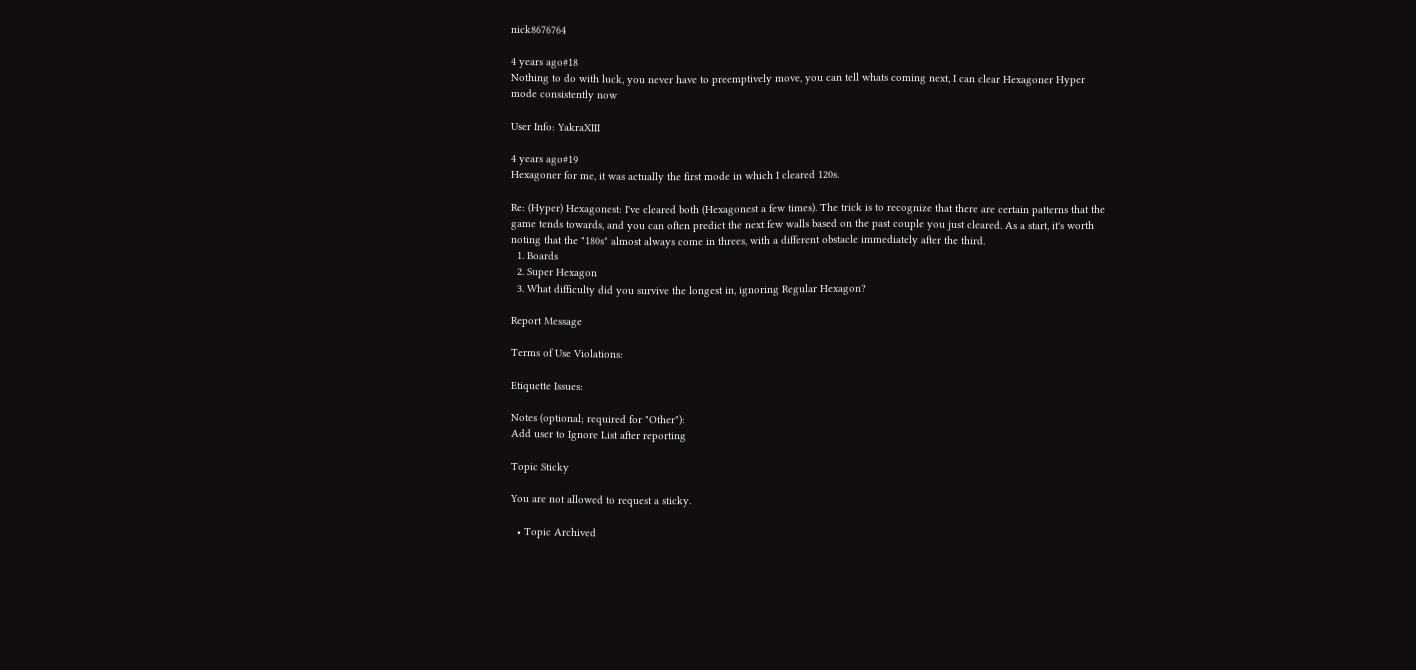nick8676764

4 years ago#18
Nothing to do with luck, you never have to preemptively move, you can tell whats coming next, I can clear Hexagoner Hyper mode consistently now

User Info: YakraXIII

4 years ago#19
Hexagoner for me, it was actually the first mode in which I cleared 120s.

Re: (Hyper) Hexagonest: I've cleared both (Hexagonest a few times). The trick is to recognize that there are certain patterns that the game tends towards, and you can often predict the next few walls based on the past couple you just cleared. As a start, it's worth noting that the "180s" almost always come in threes, with a different obstacle immediately after the third.
  1. Boards
  2. Super Hexagon
  3. What difficulty did you survive the longest in, ignoring Regular Hexagon?

Report Message

Terms of Use Violations:

Etiquette Issues:

Notes (optional; required for "Other"):
Add user to Ignore List after reporting

Topic Sticky

You are not allowed to request a sticky.

  • Topic Archived